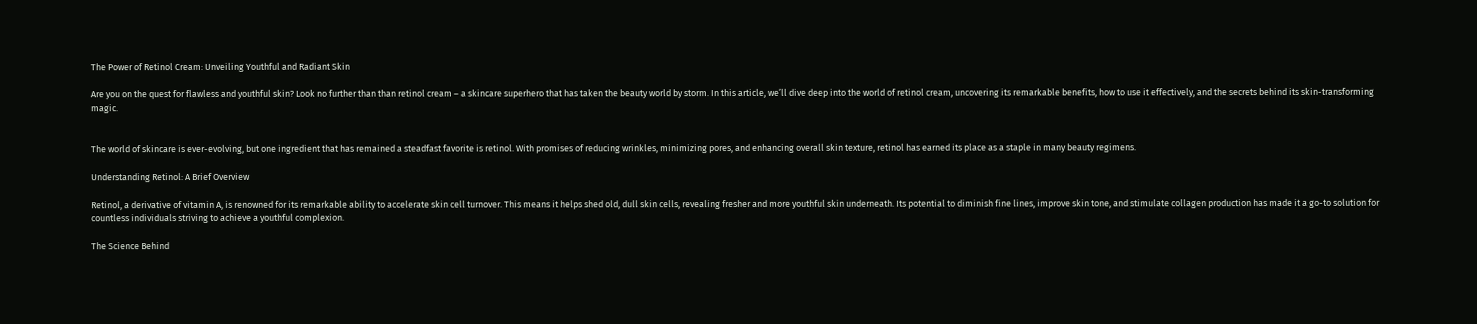The Power of Retinol Cream: Unveiling Youthful and Radiant Skin

Are you on the quest for flawless and youthful skin? Look no further than than retinol cream – a skincare superhero that has taken the beauty world by storm. In this article, we’ll dive deep into the world of retinol cream, uncovering its remarkable benefits, how to use it effectively, and the secrets behind its skin-transforming magic.


The world of skincare is ever-evolving, but one ingredient that has remained a steadfast favorite is retinol. With promises of reducing wrinkles, minimizing pores, and enhancing overall skin texture, retinol has earned its place as a staple in many beauty regimens.

Understanding Retinol: A Brief Overview

Retinol, a derivative of vitamin A, is renowned for its remarkable ability to accelerate skin cell turnover. This means it helps shed old, dull skin cells, revealing fresher and more youthful skin underneath. Its potential to diminish fine lines, improve skin tone, and stimulate collagen production has made it a go-to solution for countless individuals striving to achieve a youthful complexion.

The Science Behind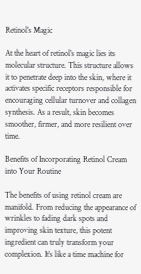Retinol’s Magic

At the heart of retinol’s magic lies its molecular structure. This structure allows it to penetrate deep into the skin, where it activates specific receptors responsible for encouraging cellular turnover and collagen synthesis. As a result, skin becomes smoother, firmer, and more resilient over time.

Benefits of Incorporating Retinol Cream into Your Routine

The benefits of using retinol cream are manifold. From reducing the appearance of wrinkles to fading dark spots and improving skin texture, this potent ingredient can truly transform your complexion. It’s like a time machine for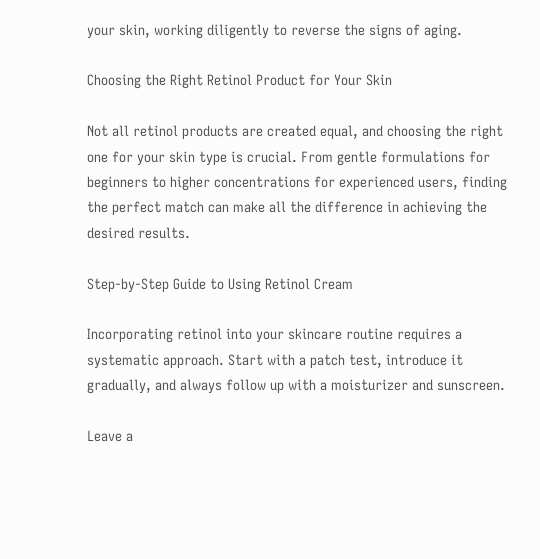your skin, working diligently to reverse the signs of aging.

Choosing the Right Retinol Product for Your Skin

Not all retinol products are created equal, and choosing the right one for your skin type is crucial. From gentle formulations for beginners to higher concentrations for experienced users, finding the perfect match can make all the difference in achieving the desired results.

Step-by-Step Guide to Using Retinol Cream

Incorporating retinol into your skincare routine requires a systematic approach. Start with a patch test, introduce it gradually, and always follow up with a moisturizer and sunscreen.

Leave a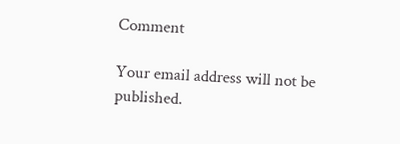Comment

Your email address will not be published.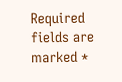Required fields are marked *